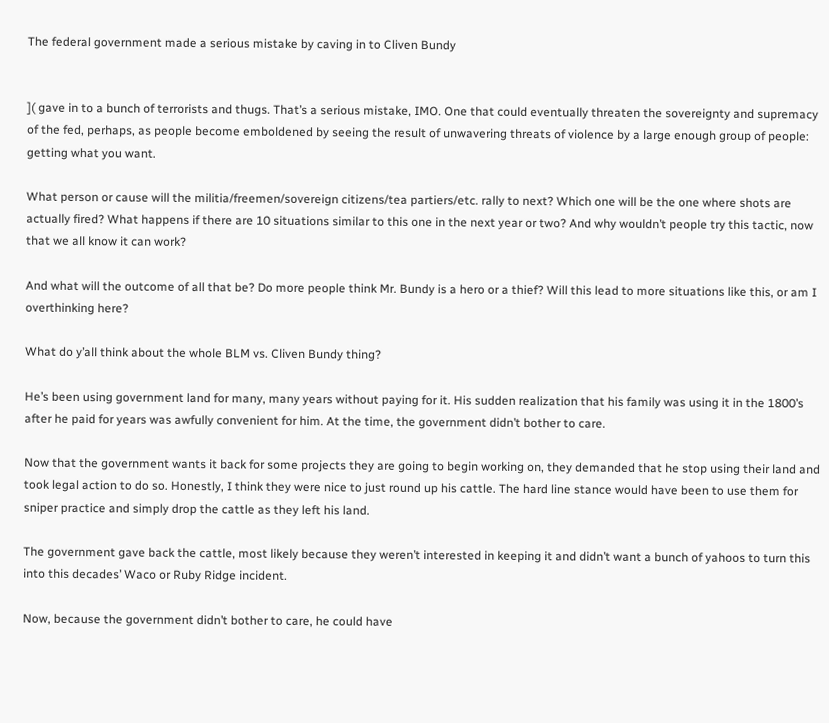The federal government made a serious mistake by caving in to Cliven Bundy


]( gave in to a bunch of terrorists and thugs. That’s a serious mistake, IMO. One that could eventually threaten the sovereignty and supremacy of the fed, perhaps, as people become emboldened by seeing the result of unwavering threats of violence by a large enough group of people: getting what you want.

What person or cause will the militia/freemen/sovereign citizens/tea partiers/etc. rally to next? Which one will be the one where shots are actually fired? What happens if there are 10 situations similar to this one in the next year or two? And why wouldn’t people try this tactic, now that we all know it can work?

And what will the outcome of all that be? Do more people think Mr. Bundy is a hero or a thief? Will this lead to more situations like this, or am I overthinking here?

What do y’all think about the whole BLM vs. Cliven Bundy thing?

He’s been using government land for many, many years without paying for it. His sudden realization that his family was using it in the 1800’s after he paid for years was awfully convenient for him. At the time, the government didn’t bother to care.

Now that the government wants it back for some projects they are going to begin working on, they demanded that he stop using their land and took legal action to do so. Honestly, I think they were nice to just round up his cattle. The hard line stance would have been to use them for sniper practice and simply drop the cattle as they left his land.

The government gave back the cattle, most likely because they weren’t interested in keeping it and didn’t want a bunch of yahoos to turn this into this decades’ Waco or Ruby Ridge incident.

Now, because the government didn’t bother to care, he could have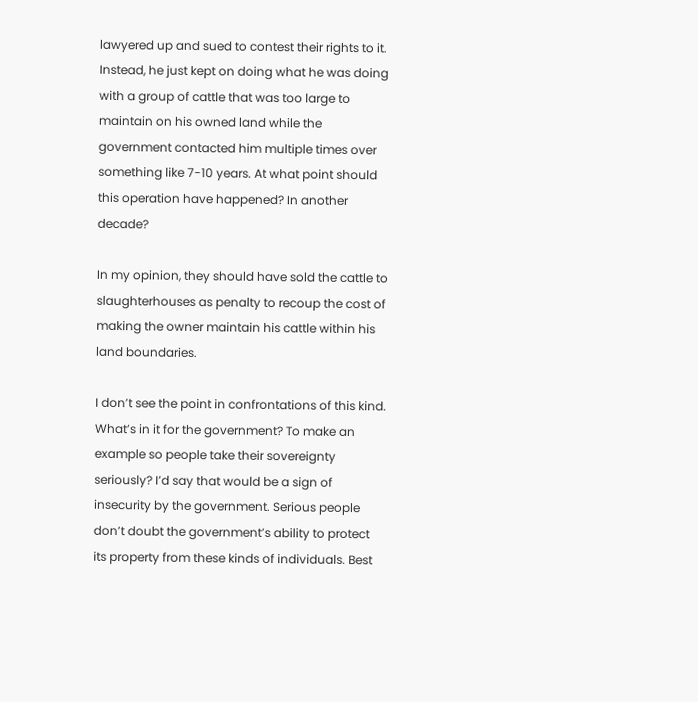lawyered up and sued to contest their rights to it. Instead, he just kept on doing what he was doing with a group of cattle that was too large to maintain on his owned land while the government contacted him multiple times over something like 7-10 years. At what point should this operation have happened? In another decade?

In my opinion, they should have sold the cattle to slaughterhouses as penalty to recoup the cost of making the owner maintain his cattle within his land boundaries.

I don’t see the point in confrontations of this kind. What’s in it for the government? To make an example so people take their sovereignty seriously? I’d say that would be a sign of insecurity by the government. Serious people don’t doubt the government’s ability to protect its property from these kinds of individuals. Best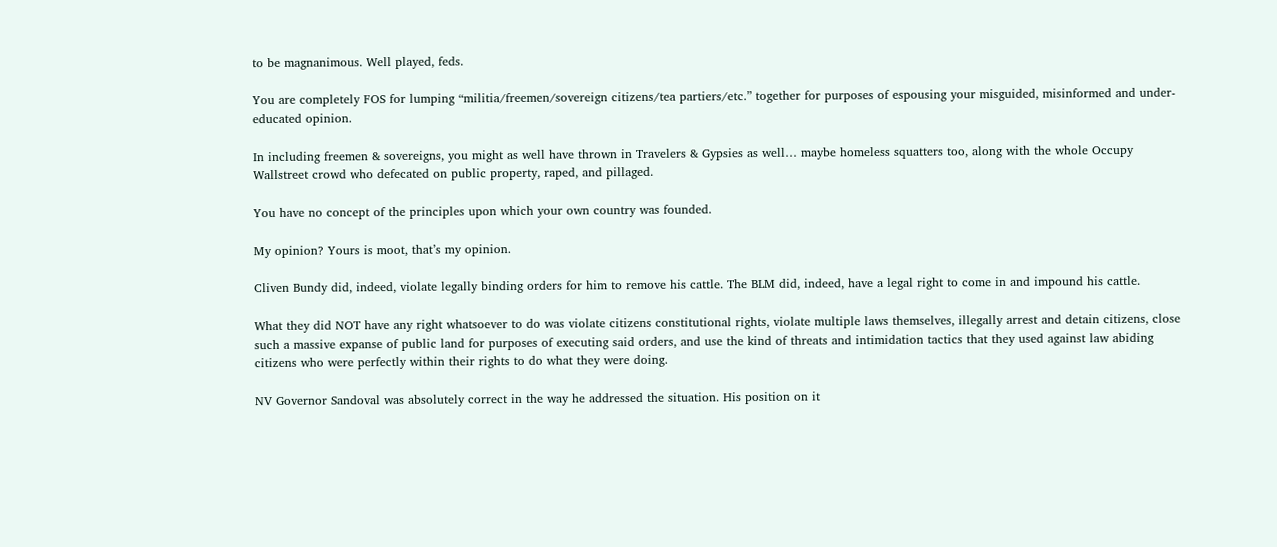to be magnanimous. Well played, feds.

You are completely FOS for lumping “militia/freemen/sovereign citizens/tea partiers/etc.” together for purposes of espousing your misguided, misinformed and under-educated opinion.

In including freemen & sovereigns, you might as well have thrown in Travelers & Gypsies as well… maybe homeless squatters too, along with the whole Occupy Wallstreet crowd who defecated on public property, raped, and pillaged.

You have no concept of the principles upon which your own country was founded.

My opinion? Yours is moot, that’s my opinion.

Cliven Bundy did, indeed, violate legally binding orders for him to remove his cattle. The BLM did, indeed, have a legal right to come in and impound his cattle.

What they did NOT have any right whatsoever to do was violate citizens constitutional rights, violate multiple laws themselves, illegally arrest and detain citizens, close such a massive expanse of public land for purposes of executing said orders, and use the kind of threats and intimidation tactics that they used against law abiding citizens who were perfectly within their rights to do what they were doing.

NV Governor Sandoval was absolutely correct in the way he addressed the situation. His position on it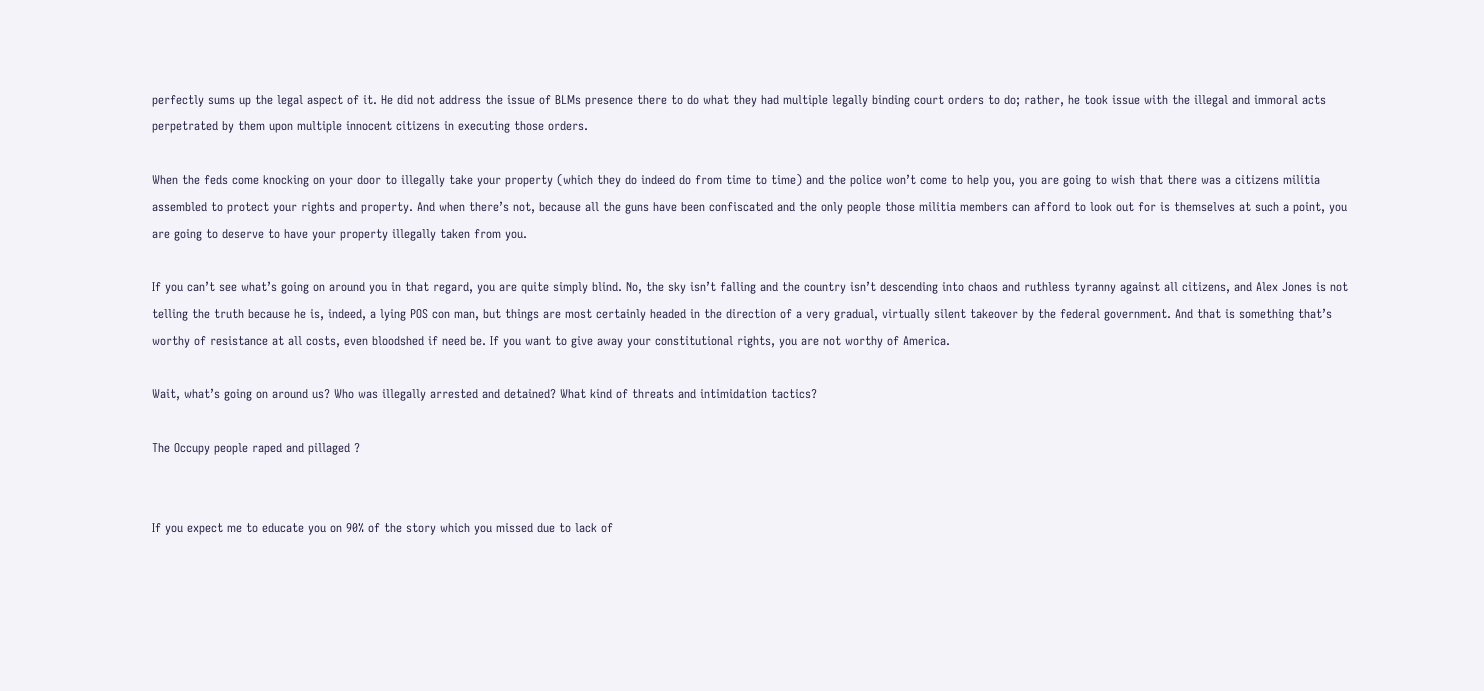perfectly sums up the legal aspect of it. He did not address the issue of BLMs presence there to do what they had multiple legally binding court orders to do; rather, he took issue with the illegal and immoral acts perpetrated by them upon multiple innocent citizens in executing those orders.

When the feds come knocking on your door to illegally take your property (which they do indeed do from time to time) and the police won’t come to help you, you are going to wish that there was a citizens militia assembled to protect your rights and property. And when there’s not, because all the guns have been confiscated and the only people those militia members can afford to look out for is themselves at such a point, you are going to deserve to have your property illegally taken from you.

If you can’t see what’s going on around you in that regard, you are quite simply blind. No, the sky isn’t falling and the country isn’t descending into chaos and ruthless tyranny against all citizens, and Alex Jones is not telling the truth because he is, indeed, a lying POS con man, but things are most certainly headed in the direction of a very gradual, virtually silent takeover by the federal government. And that is something that’s worthy of resistance at all costs, even bloodshed if need be. If you want to give away your constitutional rights, you are not worthy of America.

Wait, what’s going on around us? Who was illegally arrested and detained? What kind of threats and intimidation tactics?

The Occupy people raped and pillaged ?


If you expect me to educate you on 90% of the story which you missed due to lack of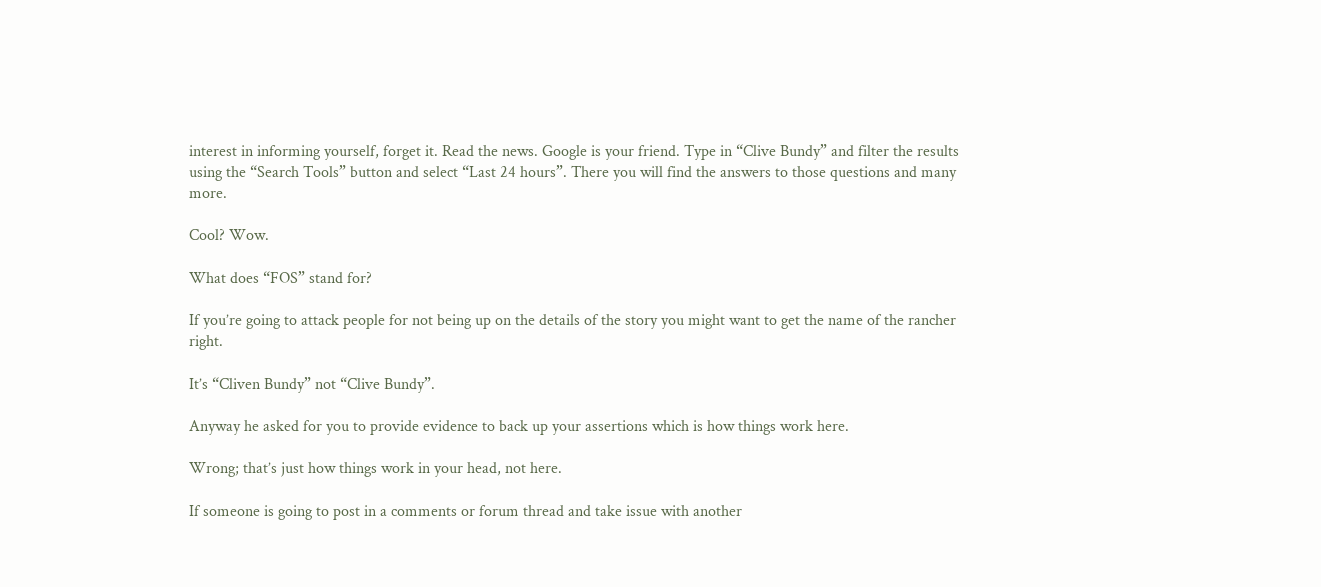interest in informing yourself, forget it. Read the news. Google is your friend. Type in “Clive Bundy” and filter the results using the “Search Tools” button and select “Last 24 hours”. There you will find the answers to those questions and many more.

Cool? Wow.

What does “FOS” stand for?

If you’re going to attack people for not being up on the details of the story you might want to get the name of the rancher right.

It’s “Cliven Bundy” not “Clive Bundy”.

Anyway he asked for you to provide evidence to back up your assertions which is how things work here.

Wrong; that’s just how things work in your head, not here.

If someone is going to post in a comments or forum thread and take issue with another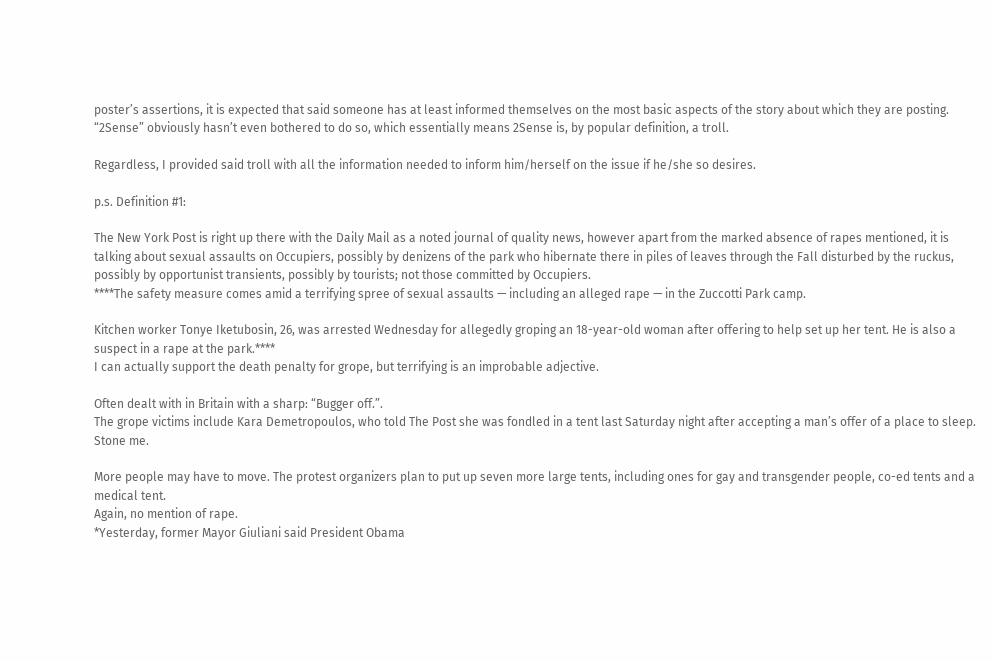poster’s assertions, it is expected that said someone has at least informed themselves on the most basic aspects of the story about which they are posting. “2Sense” obviously hasn’t even bothered to do so, which essentially means 2Sense is, by popular definition, a troll.

Regardless, I provided said troll with all the information needed to inform him/herself on the issue if he/she so desires.

p.s. Definition #1:

The New York Post is right up there with the Daily Mail as a noted journal of quality news, however apart from the marked absence of rapes mentioned, it is talking about sexual assaults on Occupiers, possibly by denizens of the park who hibernate there in piles of leaves through the Fall disturbed by the ruckus, possibly by opportunist transients, possibly by tourists; not those committed by Occupiers.
****The safety measure comes amid a terrifying spree of sexual assaults — including an alleged rape — in the Zuccotti Park camp.

Kitchen worker Tonye Iketubosin, 26, was arrested Wednesday for allegedly groping an 18-year-old woman after offering to help set up her tent. He is also a suspect in a rape at the park.****
I can actually support the death penalty for grope, but terrifying is an improbable adjective.

Often dealt with in Britain with a sharp: “Bugger off.”.
The grope victims include Kara Demetropoulos, who told The Post she was fondled in a tent last Saturday night after accepting a man’s offer of a place to sleep.
Stone me.

More people may have to move. The protest organizers plan to put up seven more large tents, including ones for gay and transgender people, co-ed tents and a medical tent.
Again, no mention of rape.
*Yesterday, former Mayor Giuliani said President Obama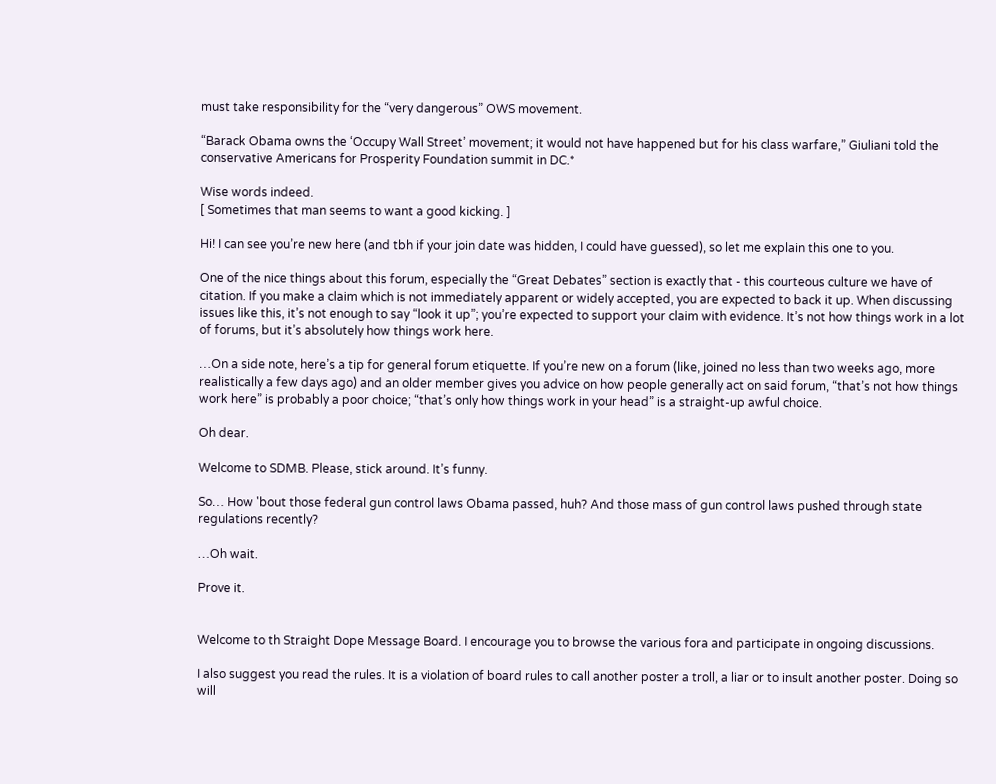must take responsibility for the “very dangerous” OWS movement.

“Barack Obama owns the ‘Occupy Wall Street’ movement; it would not have happened but for his class warfare,” Giuliani told the conservative Americans for Prosperity Foundation summit in DC.*

Wise words indeed.
[ Sometimes that man seems to want a good kicking. ]

Hi! I can see you’re new here (and tbh if your join date was hidden, I could have guessed), so let me explain this one to you.

One of the nice things about this forum, especially the “Great Debates” section is exactly that - this courteous culture we have of citation. If you make a claim which is not immediately apparent or widely accepted, you are expected to back it up. When discussing issues like this, it’s not enough to say “look it up”; you’re expected to support your claim with evidence. It’s not how things work in a lot of forums, but it’s absolutely how things work here.

…On a side note, here’s a tip for general forum etiquette. If you’re new on a forum (like, joined no less than two weeks ago, more realistically a few days ago) and an older member gives you advice on how people generally act on said forum, “that’s not how things work here” is probably a poor choice; “that’s only how things work in your head” is a straight-up awful choice.

Oh dear.

Welcome to SDMB. Please, stick around. It’s funny.

So… How 'bout those federal gun control laws Obama passed, huh? And those mass of gun control laws pushed through state regulations recently?

…Oh wait.

Prove it.


Welcome to th Straight Dope Message Board. I encourage you to browse the various fora and participate in ongoing discussions.

I also suggest you read the rules. It is a violation of board rules to call another poster a troll, a liar or to insult another poster. Doing so will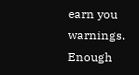earn you warnings. Enough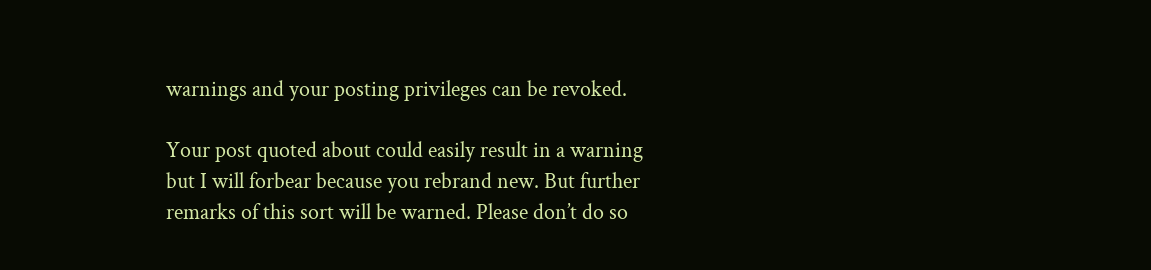warnings and your posting privileges can be revoked.

Your post quoted about could easily result in a warning but I will forbear because you rebrand new. But further remarks of this sort will be warned. Please don’t do so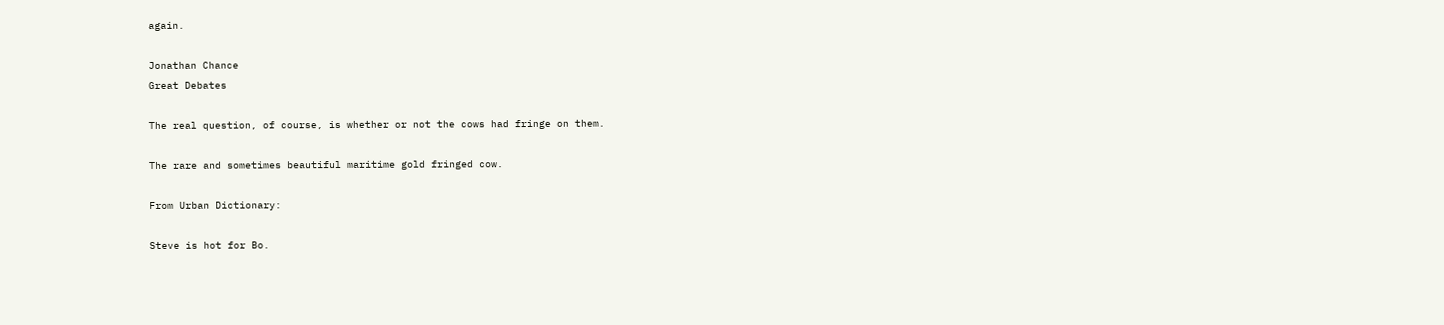again.

Jonathan Chance
Great Debates

The real question, of course, is whether or not the cows had fringe on them.

The rare and sometimes beautiful maritime gold fringed cow.

From Urban Dictionary:

Steve is hot for Bo.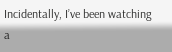Incidentally, I’ve been watching a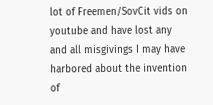lot of Freemen/SovCit vids on youtube and have lost any and all misgivings I may have harbored about the invention of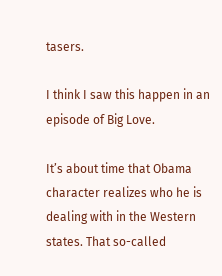tasers.

I think I saw this happen in an episode of Big Love.

It’s about time that Obama character realizes who he is dealing with in the Western states. That so-called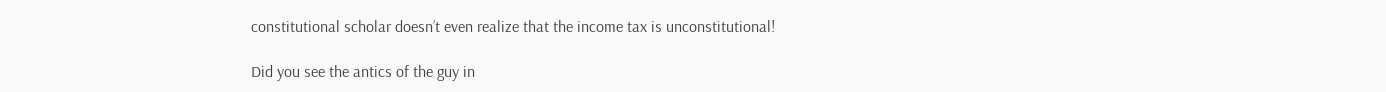constitutional scholar doesn’t even realize that the income tax is unconstitutional!

Did you see the antics of the guy in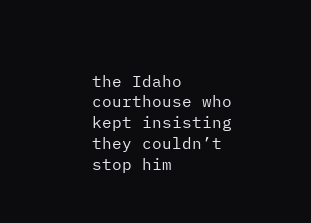the Idaho courthouse who kept insisting they couldn’t stop him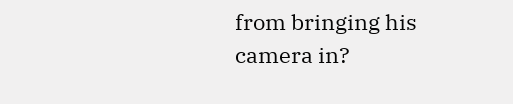from bringing his camera in?